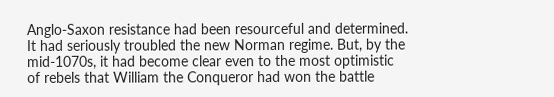Anglo-Saxon resistance had been resourceful and determined. It had seriously troubled the new Norman regime. But, by the mid-1070s, it had become clear even to the most optimistic of rebels that William the Conqueror had won the battle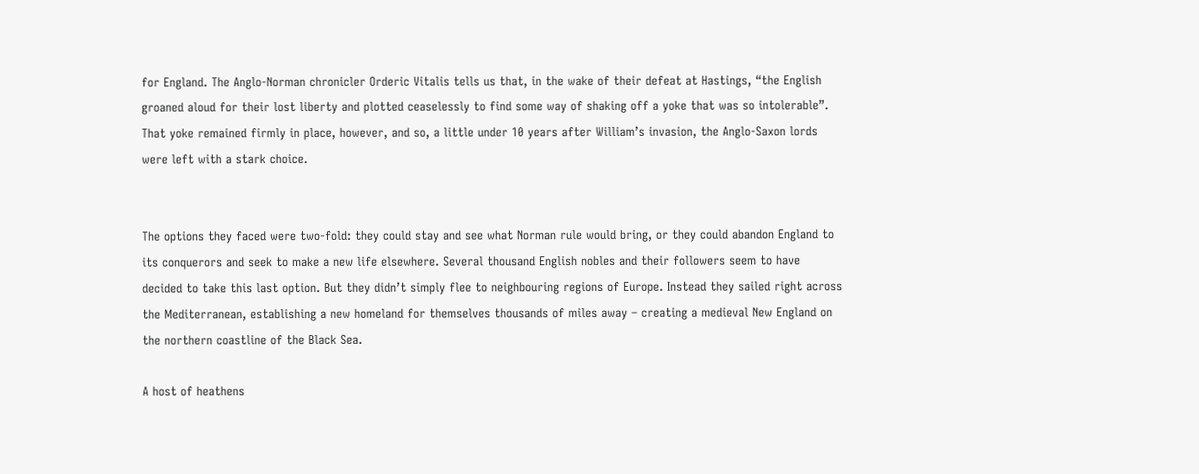for England. The Anglo-Norman chronicler Orderic Vitalis tells us that, in the wake of their defeat at Hastings, “the English groaned aloud for their lost liberty and plotted ceaselessly to find some way of shaking off a yoke that was so intolerable”. That yoke remained firmly in place, however, and so, a little under 10 years after William’s invasion, the Anglo-Saxon lords were left with a stark choice.


The options they faced were two-fold: they could stay and see what Norman rule would bring, or they could abandon England to its conquerors and seek to make a new life elsewhere. Several thousand English nobles and their followers seem to have decided to take this last option. But they didn’t simply flee to neighbouring regions of Europe. Instead they sailed right across the Mediterranean, establishing a new homeland for themselves thousands of miles away – creating a medieval New England on the northern coastline of the Black Sea.

A host of heathens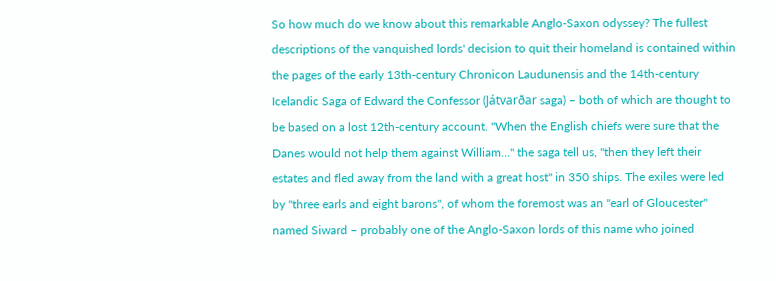So how much do we know about this remarkable Anglo-Saxon odyssey? The fullest descriptions of the vanquished lords' decision to quit their homeland is contained within the pages of the early 13th-century Chronicon Laudunensis and the 14th-century Icelandic Saga of Edward the Confessor (Játvarðar saga) – both of which are thought to be based on a lost 12th-century account. "When the English chiefs were sure that the Danes would not help them against William…" the saga tell us, "then they left their estates and fled away from the land with a great host" in 350 ships. The exiles were led by "three earls and eight barons", of whom the foremost was an "earl of Gloucester" named Siward – probably one of the Anglo-Saxon lords of this name who joined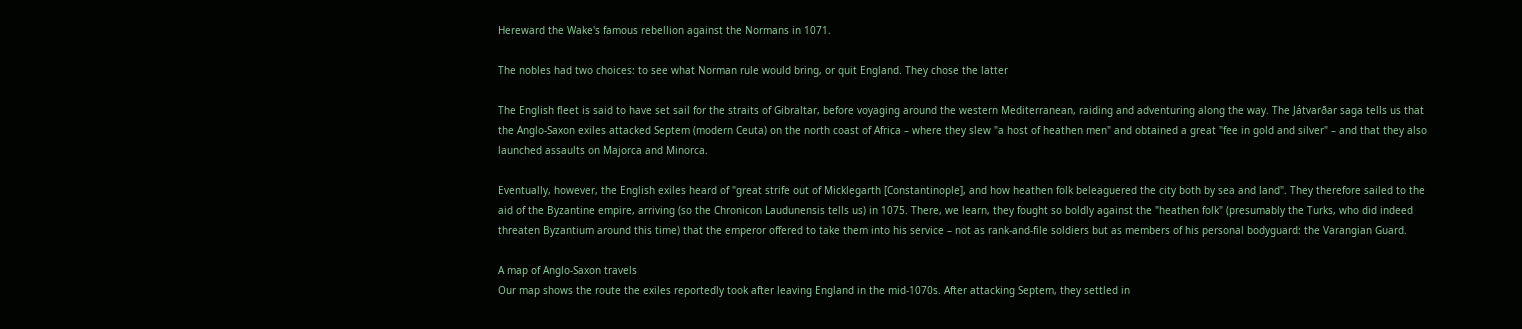Hereward the Wake's famous rebellion against the Normans in 1071.

The nobles had two choices: to see what Norman rule would bring, or quit England. They chose the latter

The English fleet is said to have set sail for the straits of Gibraltar, before voyaging around the western Mediterranean, raiding and adventuring along the way. The Játvarðar saga tells us that the Anglo-Saxon exiles attacked Septem (modern Ceuta) on the north coast of Africa – where they slew "a host of heathen men" and obtained a great "fee in gold and silver" – and that they also launched assaults on Majorca and Minorca.

Eventually, however, the English exiles heard of "great strife out of Micklegarth [Constantinople], and how heathen folk beleaguered the city both by sea and land". They therefore sailed to the aid of the Byzantine empire, arriving (so the Chronicon Laudunensis tells us) in 1075. There, we learn, they fought so boldly against the "heathen folk" (presumably the Turks, who did indeed threaten Byzantium around this time) that the emperor offered to take them into his service – not as rank-and-file soldiers but as members of his personal bodyguard: the Varangian Guard.

A map of Anglo-Saxon travels
Our map shows the route the exiles reportedly took after leaving England in the mid-1070s. After attacking Septem, they settled in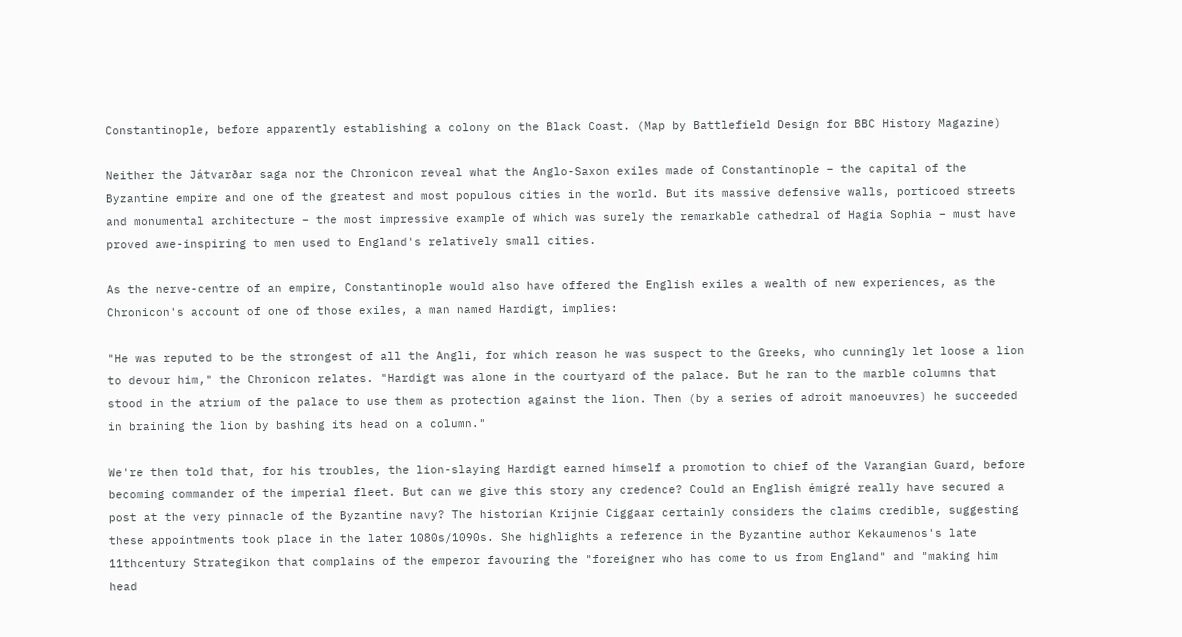Constantinople, before apparently establishing a colony on the Black Coast. (Map by Battlefield Design for BBC History Magazine)

Neither the Játvarðar saga nor the Chronicon reveal what the Anglo-Saxon exiles made of Constantinople – the capital of the Byzantine empire and one of the greatest and most populous cities in the world. But its massive defensive walls, porticoed streets and monumental architecture – the most impressive example of which was surely the remarkable cathedral of Hagia Sophia – must have proved awe-inspiring to men used to England's relatively small cities.

As the nerve-centre of an empire, Constantinople would also have offered the English exiles a wealth of new experiences, as the Chronicon's account of one of those exiles, a man named Hardigt, implies:

"He was reputed to be the strongest of all the Angli, for which reason he was suspect to the Greeks, who cunningly let loose a lion to devour him," the Chronicon relates. "Hardigt was alone in the courtyard of the palace. But he ran to the marble columns that stood in the atrium of the palace to use them as protection against the lion. Then (by a series of adroit manoeuvres) he succeeded in braining the lion by bashing its head on a column."

We're then told that, for his troubles, the lion-slaying Hardigt earned himself a promotion to chief of the Varangian Guard, before becoming commander of the imperial fleet. But can we give this story any credence? Could an English émigré really have secured a post at the very pinnacle of the Byzantine navy? The historian Krijnie Ciggaar certainly considers the claims credible, suggesting these appointments took place in the later 1080s/1090s. She highlights a reference in the Byzantine author Kekaumenos's late 11thcentury Strategikon that complains of the emperor favouring the "foreigner who has come to us from England" and "making him head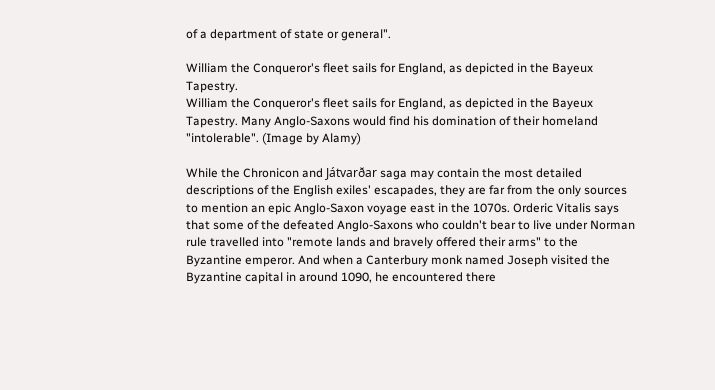of a department of state or general".

William the Conqueror's fleet sails for England, as depicted in the Bayeux Tapestry.
William the Conqueror's fleet sails for England, as depicted in the Bayeux Tapestry. Many Anglo-Saxons would find his domination of their homeland "intolerable". (Image by Alamy)

While the Chronicon and Játvarðar saga may contain the most detailed descriptions of the English exiles' escapades, they are far from the only sources to mention an epic Anglo-Saxon voyage east in the 1070s. Orderic Vitalis says that some of the defeated Anglo-Saxons who couldn't bear to live under Norman rule travelled into "remote lands and bravely offered their arms" to the Byzantine emperor. And when a Canterbury monk named Joseph visited the Byzantine capital in around 1090, he encountered there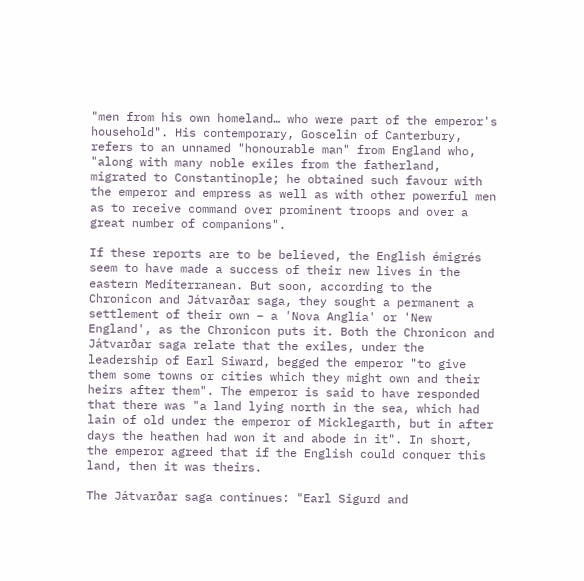"men from his own homeland… who were part of the emperor's household". His contemporary, Goscelin of Canterbury, refers to an unnamed "honourable man" from England who, "along with many noble exiles from the fatherland, migrated to Constantinople; he obtained such favour with the emperor and empress as well as with other powerful men as to receive command over prominent troops and over a great number of companions".

If these reports are to be believed, the English émigrés seem to have made a success of their new lives in the eastern Mediterranean. But soon, according to the Chronicon and Játvarðar saga, they sought a permanent a settlement of their own – a 'Nova Anglia' or 'New England', as the Chronicon puts it. Both the Chronicon and Játvarðar saga relate that the exiles, under the leadership of Earl Siward, begged the emperor "to give them some towns or cities which they might own and their heirs after them". The emperor is said to have responded that there was "a land lying north in the sea, which had lain of old under the emperor of Micklegarth, but in after days the heathen had won it and abode in it". In short, the emperor agreed that if the English could conquer this land, then it was theirs.

The Játvarðar saga continues: "Earl Sigurd and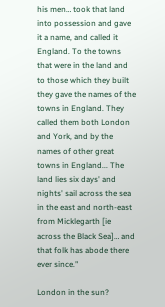his men… took that land into possession and gave it a name, and called it England. To the towns that were in the land and to those which they built they gave the names of the towns in England. They called them both London and York, and by the names of other great towns in England... The land lies six days' and nights' sail across the sea in the east and north-east from Micklegarth [ie across the Black Sea]… and that folk has abode there ever since."

London in the sun?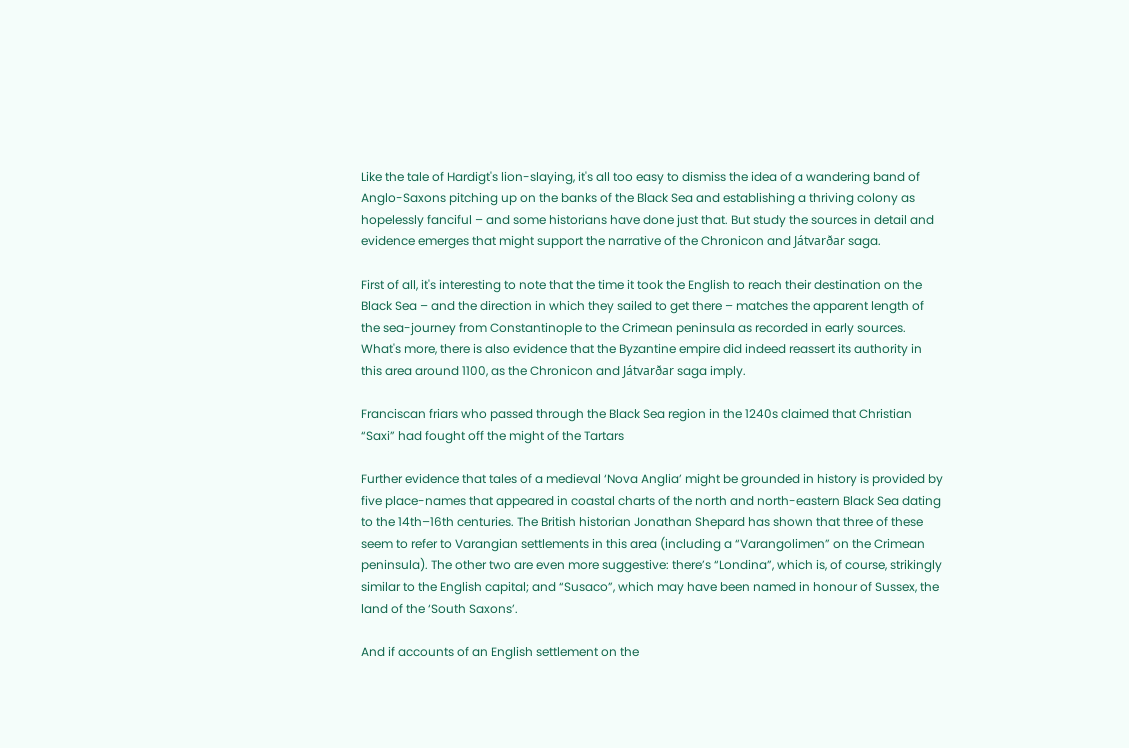Like the tale of Hardigt's lion-slaying, it's all too easy to dismiss the idea of a wandering band of Anglo-Saxons pitching up on the banks of the Black Sea and establishing a thriving colony as hopelessly fanciful – and some historians have done just that. But study the sources in detail and evidence emerges that might support the narrative of the Chronicon and Játvarðar saga.

First of all, it's interesting to note that the time it took the English to reach their destination on the Black Sea – and the direction in which they sailed to get there – matches the apparent length of the sea-journey from Constantinople to the Crimean peninsula as recorded in early sources. What's more, there is also evidence that the Byzantine empire did indeed reassert its authority in this area around 1100, as the Chronicon and Játvarðar saga imply.

Franciscan friars who passed through the Black Sea region in the 1240s claimed that Christian “Saxi” had fought off the might of the Tartars

Further evidence that tales of a medieval ‘Nova Anglia’ might be grounded in history is provided by five place-names that appeared in coastal charts of the north and north-eastern Black Sea dating to the 14th–16th centuries. The British historian Jonathan Shepard has shown that three of these seem to refer to Varangian settlements in this area (including a “Varangolimen” on the Crimean peninsula). The other two are even more suggestive: there’s “Londina”, which is, of course, strikingly similar to the English capital; and “Susaco”, which may have been named in honour of Sussex, the land of the ‘South Saxons’.

And if accounts of an English settlement on the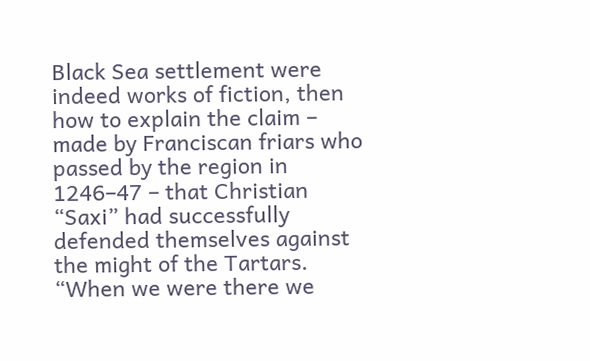Black Sea settlement were indeed works of fiction, then how to explain the claim – made by Franciscan friars who passed by the region in 1246–47 – that Christian “Saxi” had successfully defended themselves against the might of the Tartars. “When we were there we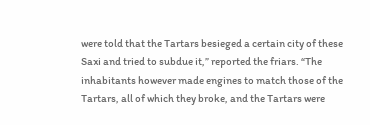were told that the Tartars besieged a certain city of these Saxi and tried to subdue it,” reported the friars. “The inhabitants however made engines to match those of the Tartars, all of which they broke, and the Tartars were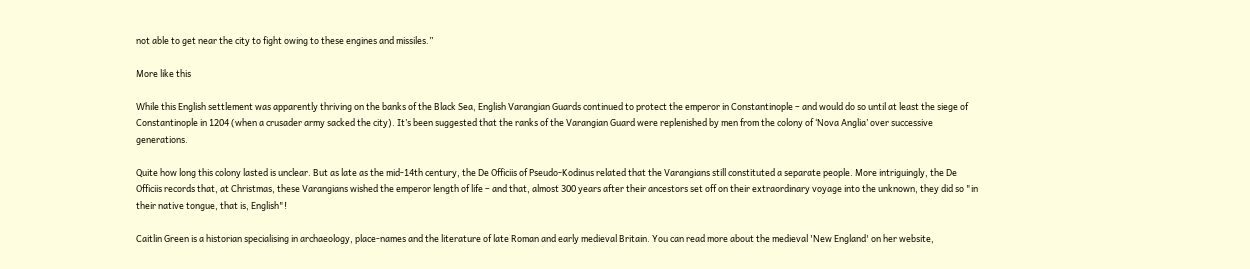not able to get near the city to fight owing to these engines and missiles.”

More like this

While this English settlement was apparently thriving on the banks of the Black Sea, English Varangian Guards continued to protect the emperor in Constantinople – and would do so until at least the siege of Constantinople in 1204 (when a crusader army sacked the city). It’s been suggested that the ranks of the Varangian Guard were replenished by men from the colony of ‘Nova Anglia’ over successive generations.

Quite how long this colony lasted is unclear. But as late as the mid-14th century, the De Officiis of Pseudo-Kodinus related that the Varangians still constituted a separate people. More intriguingly, the De Officiis records that, at Christmas, these Varangians wished the emperor length of life – and that, almost 300 years after their ancestors set off on their extraordinary voyage into the unknown, they did so "in their native tongue, that is, English"!

Caitlin Green is a historian specialising in archaeology, place-names and the literature of late Roman and early medieval Britain. You can read more about the medieval 'New England' on her website,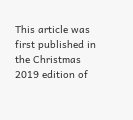This article was first published in the Christmas 2019 edition of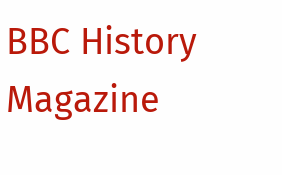BBC History Magazine